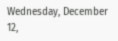Wednesday, December 12,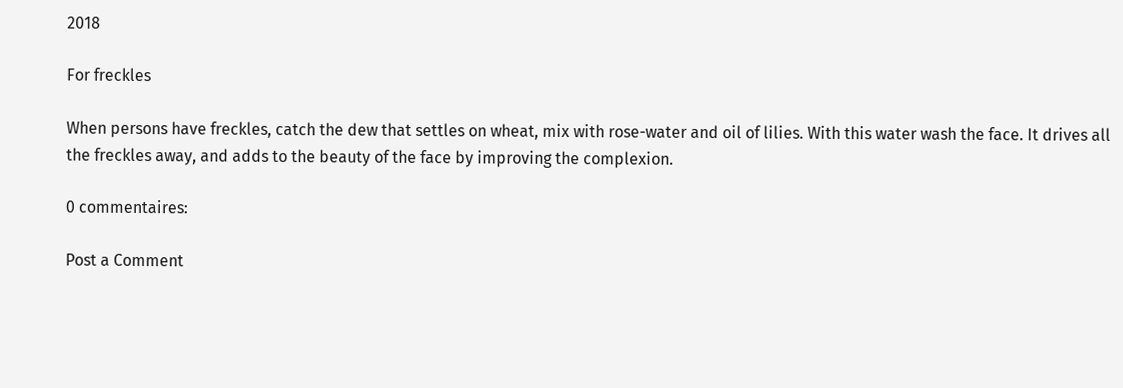2018

For freckles

When persons have freckles, catch the dew that settles on wheat, mix with rose-water and oil of lilies. With this water wash the face. It drives all the freckles away, and adds to the beauty of the face by improving the complexion.

0 commentaires:

Post a Comment